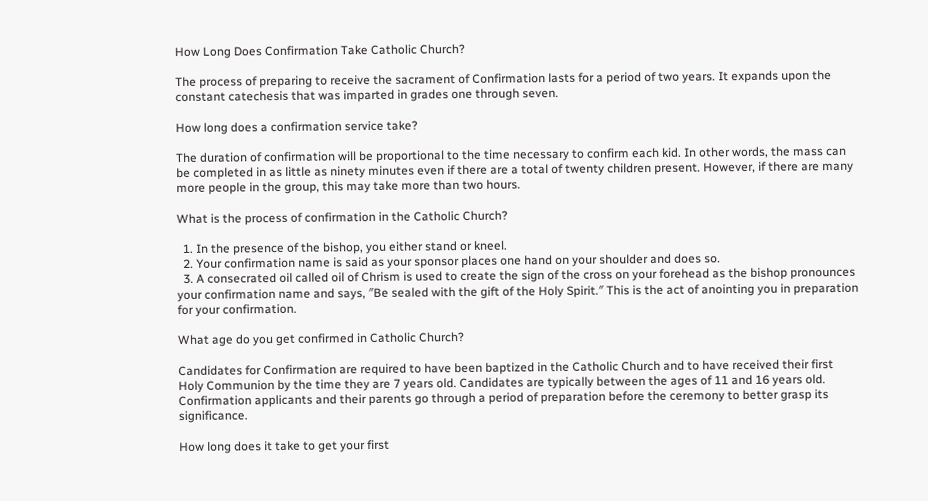How Long Does Confirmation Take Catholic Church?

The process of preparing to receive the sacrament of Confirmation lasts for a period of two years. It expands upon the constant catechesis that was imparted in grades one through seven.

How long does a confirmation service take?

The duration of confirmation will be proportional to the time necessary to confirm each kid. In other words, the mass can be completed in as little as ninety minutes even if there are a total of twenty children present. However, if there are many more people in the group, this may take more than two hours.

What is the process of confirmation in the Catholic Church?

  1. In the presence of the bishop, you either stand or kneel.
  2. Your confirmation name is said as your sponsor places one hand on your shoulder and does so.
  3. A consecrated oil called oil of Chrism is used to create the sign of the cross on your forehead as the bishop pronounces your confirmation name and says, ″Be sealed with the gift of the Holy Spirit.″ This is the act of anointing you in preparation for your confirmation.

What age do you get confirmed in Catholic Church?

Candidates for Confirmation are required to have been baptized in the Catholic Church and to have received their first Holy Communion by the time they are 7 years old. Candidates are typically between the ages of 11 and 16 years old. Confirmation applicants and their parents go through a period of preparation before the ceremony to better grasp its significance.

How long does it take to get your first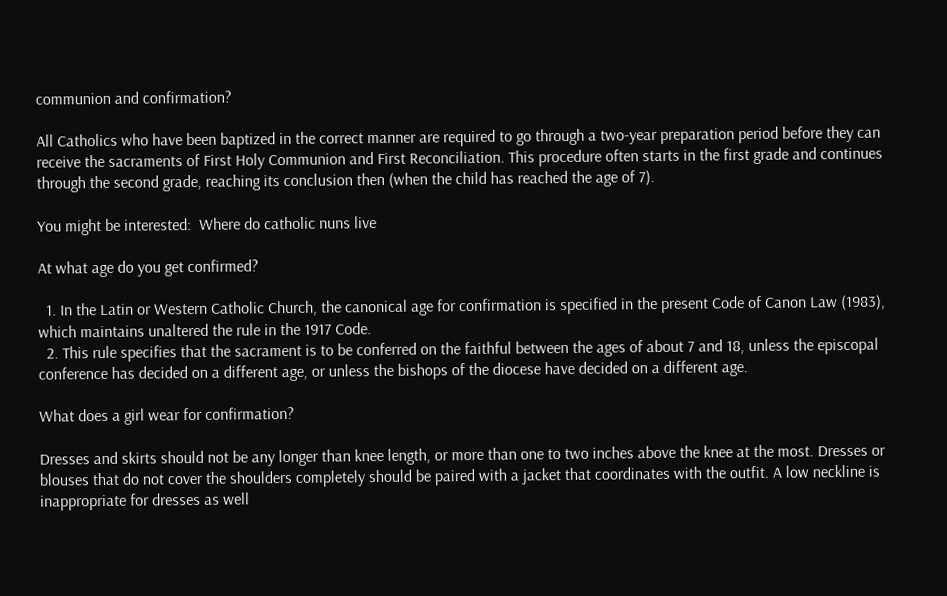communion and confirmation?

All Catholics who have been baptized in the correct manner are required to go through a two-year preparation period before they can receive the sacraments of First Holy Communion and First Reconciliation. This procedure often starts in the first grade and continues through the second grade, reaching its conclusion then (when the child has reached the age of 7).

You might be interested:  Where do catholic nuns live

At what age do you get confirmed?

  1. In the Latin or Western Catholic Church, the canonical age for confirmation is specified in the present Code of Canon Law (1983), which maintains unaltered the rule in the 1917 Code.
  2. This rule specifies that the sacrament is to be conferred on the faithful between the ages of about 7 and 18, unless the episcopal conference has decided on a different age, or unless the bishops of the diocese have decided on a different age.

What does a girl wear for confirmation?

Dresses and skirts should not be any longer than knee length, or more than one to two inches above the knee at the most. Dresses or blouses that do not cover the shoulders completely should be paired with a jacket that coordinates with the outfit. A low neckline is inappropriate for dresses as well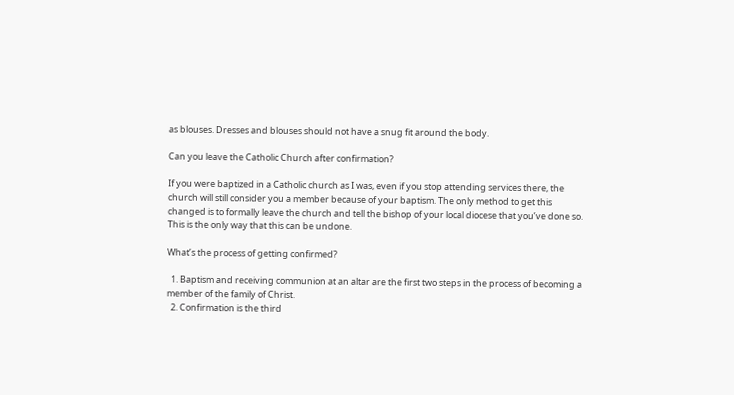as blouses. Dresses and blouses should not have a snug fit around the body.

Can you leave the Catholic Church after confirmation?

If you were baptized in a Catholic church as I was, even if you stop attending services there, the church will still consider you a member because of your baptism. The only method to get this changed is to formally leave the church and tell the bishop of your local diocese that you’ve done so. This is the only way that this can be undone.

What’s the process of getting confirmed?

  1. Baptism and receiving communion at an altar are the first two steps in the process of becoming a member of the family of Christ.
  2. Confirmation is the third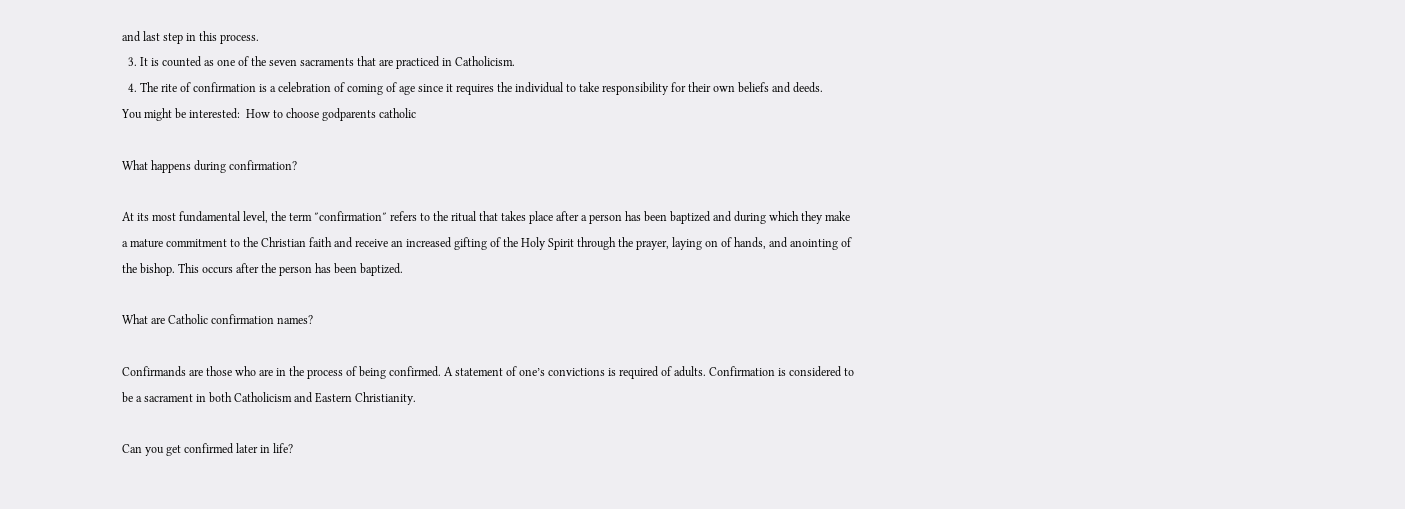and last step in this process.
  3. It is counted as one of the seven sacraments that are practiced in Catholicism.
  4. The rite of confirmation is a celebration of coming of age since it requires the individual to take responsibility for their own beliefs and deeds.
You might be interested:  How to choose godparents catholic

What happens during confirmation?

At its most fundamental level, the term ″confirmation″ refers to the ritual that takes place after a person has been baptized and during which they make a mature commitment to the Christian faith and receive an increased gifting of the Holy Spirit through the prayer, laying on of hands, and anointing of the bishop. This occurs after the person has been baptized.

What are Catholic confirmation names?

Confirmands are those who are in the process of being confirmed. A statement of one’s convictions is required of adults. Confirmation is considered to be a sacrament in both Catholicism and Eastern Christianity.

Can you get confirmed later in life?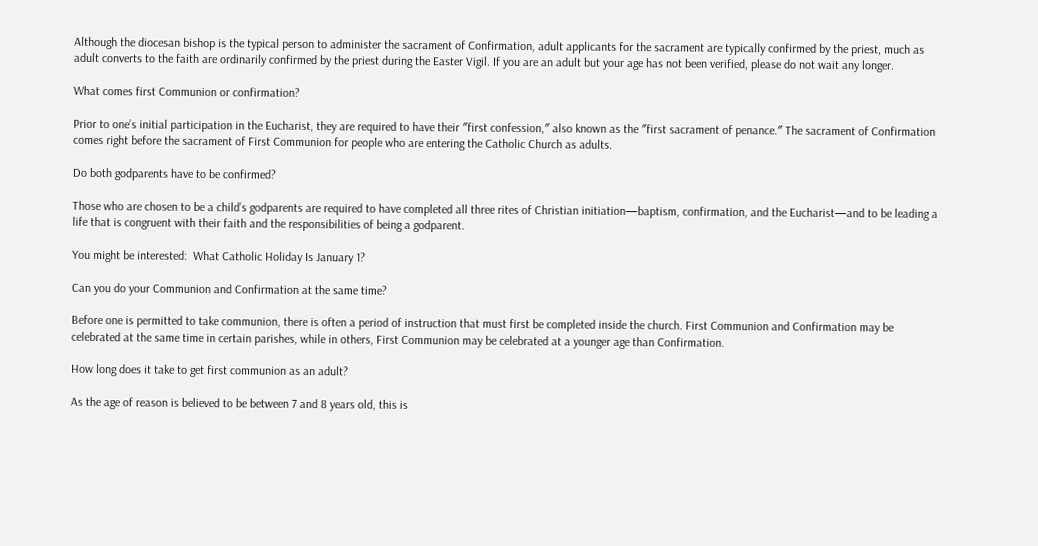Although the diocesan bishop is the typical person to administer the sacrament of Confirmation, adult applicants for the sacrament are typically confirmed by the priest, much as adult converts to the faith are ordinarily confirmed by the priest during the Easter Vigil. If you are an adult but your age has not been verified, please do not wait any longer.

What comes first Communion or confirmation?

Prior to one’s initial participation in the Eucharist, they are required to have their ″first confession,″ also known as the ″first sacrament of penance.″ The sacrament of Confirmation comes right before the sacrament of First Communion for people who are entering the Catholic Church as adults.

Do both godparents have to be confirmed?

Those who are chosen to be a child’s godparents are required to have completed all three rites of Christian initiation—baptism, confirmation, and the Eucharist—and to be leading a life that is congruent with their faith and the responsibilities of being a godparent.

You might be interested:  What Catholic Holiday Is January 1?

Can you do your Communion and Confirmation at the same time?

Before one is permitted to take communion, there is often a period of instruction that must first be completed inside the church. First Communion and Confirmation may be celebrated at the same time in certain parishes, while in others, First Communion may be celebrated at a younger age than Confirmation.

How long does it take to get first communion as an adult?

As the age of reason is believed to be between 7 and 8 years old, this is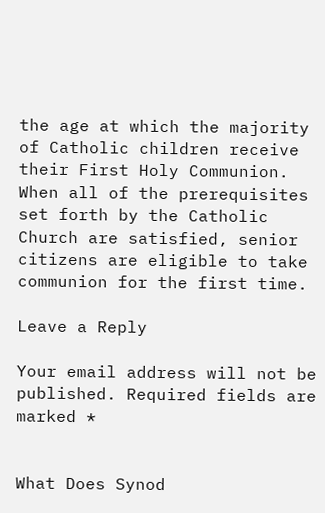the age at which the majority of Catholic children receive their First Holy Communion. When all of the prerequisites set forth by the Catholic Church are satisfied, senior citizens are eligible to take communion for the first time.

Leave a Reply

Your email address will not be published. Required fields are marked *


What Does Synod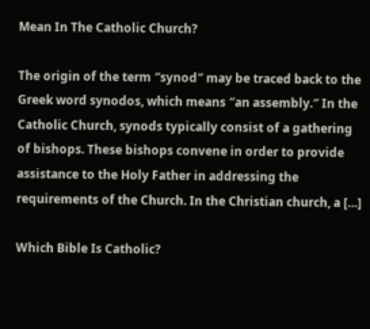Mean In The Catholic Church?

The origin of the term ″synod″ may be traced back to the Greek word synodos, which means ″an assembly.″ In the Catholic Church, synods typically consist of a gathering of bishops. These bishops convene in order to provide assistance to the Holy Father in addressing the requirements of the Church. In the Christian church, a […]

Which Bible Is Catholic?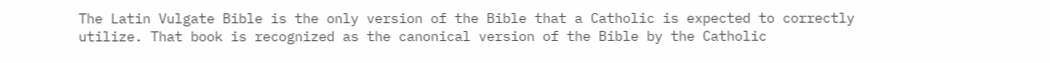The Latin Vulgate Bible is the only version of the Bible that a Catholic is expected to correctly utilize. That book is recognized as the canonical version of the Bible by the Catholic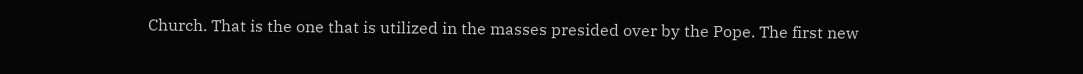Church. That is the one that is utilized in the masses presided over by the Pope. The first new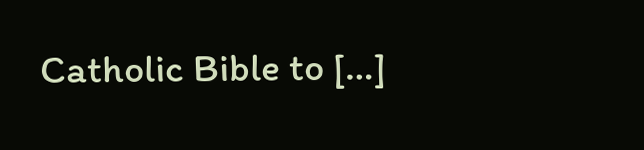Catholic Bible to […]